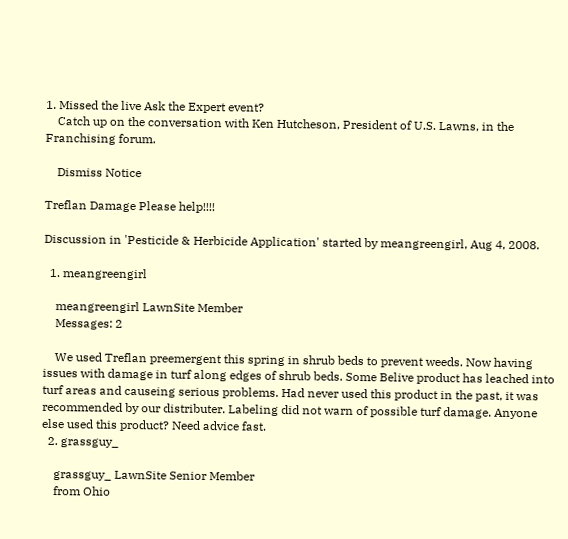1. Missed the live Ask the Expert event?
    Catch up on the conversation with Ken Hutcheson, President of U.S. Lawns, in the Franchising forum.

    Dismiss Notice

Treflan Damage Please help!!!!

Discussion in 'Pesticide & Herbicide Application' started by meangreengirl, Aug 4, 2008.

  1. meangreengirl

    meangreengirl LawnSite Member
    Messages: 2

    We used Treflan preemergent this spring in shrub beds to prevent weeds. Now having issues with damage in turf along edges of shrub beds. Some Belive product has leached into turf areas and causeing serious problems. Had never used this product in the past, it was recommended by our distributer. Labeling did not warn of possible turf damage. Anyone else used this product? Need advice fast.
  2. grassguy_

    grassguy_ LawnSite Senior Member
    from Ohio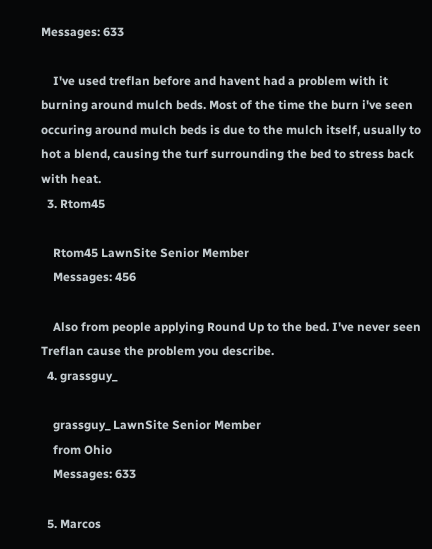Messages: 633

    I've used treflan before and havent had a problem with it burning around mulch beds. Most of the time the burn i've seen occuring around mulch beds is due to the mulch itself, usually to hot a blend, causing the turf surrounding the bed to stress back with heat.
  3. Rtom45

    Rtom45 LawnSite Senior Member
    Messages: 456

    Also from people applying Round Up to the bed. I've never seen Treflan cause the problem you describe.
  4. grassguy_

    grassguy_ LawnSite Senior Member
    from Ohio
    Messages: 633

  5. Marcos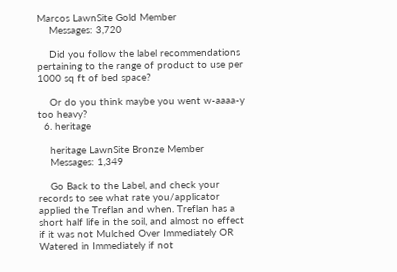Marcos LawnSite Gold Member
    Messages: 3,720

    Did you follow the label recommendations pertaining to the range of product to use per 1000 sq ft of bed space?

    Or do you think maybe you went w-aaaa-y too heavy?
  6. heritage

    heritage LawnSite Bronze Member
    Messages: 1,349

    Go Back to the Label, and check your records to see what rate you/applicator applied the Treflan and when. Treflan has a short half life in the soil, and almost no effect if it was not Mulched Over Immediately OR Watered in Immediately if not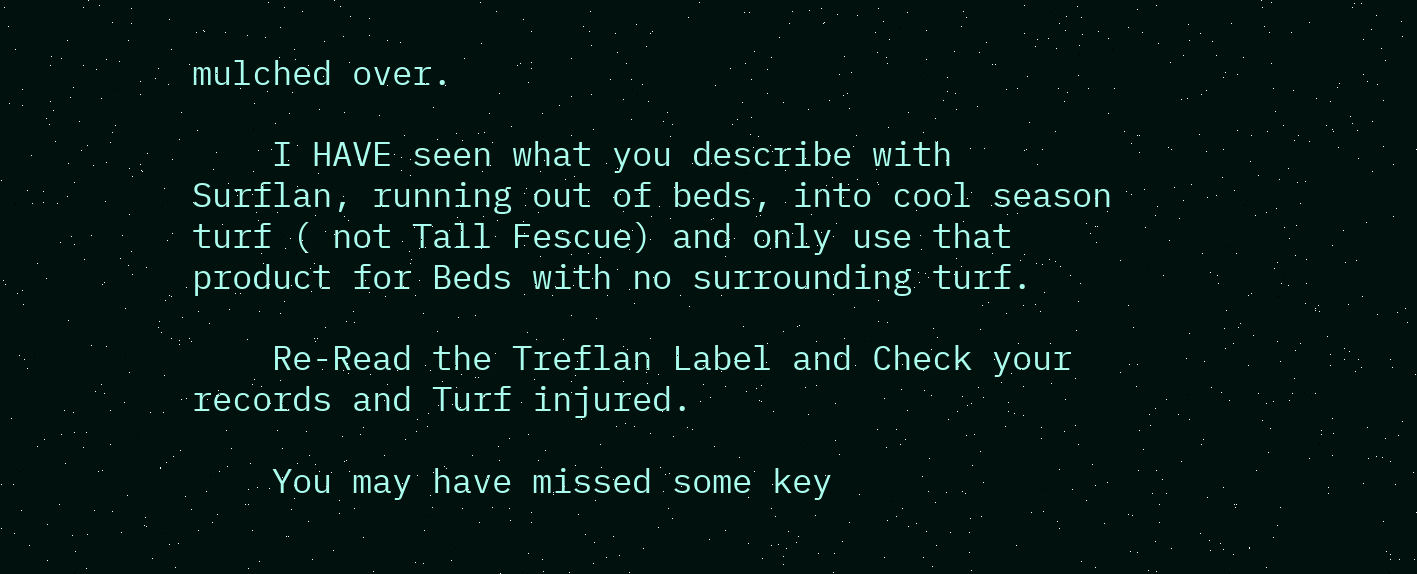mulched over.

    I HAVE seen what you describe with Surflan, running out of beds, into cool season turf ( not Tall Fescue) and only use that product for Beds with no surrounding turf.

    Re-Read the Treflan Label and Check your records and Turf injured.

    You may have missed some key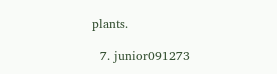plants.

  7. junior091273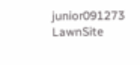junior091273 LawnSite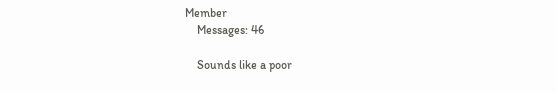Member
    Messages: 46

    Sounds like a poor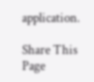application.

Share This Page